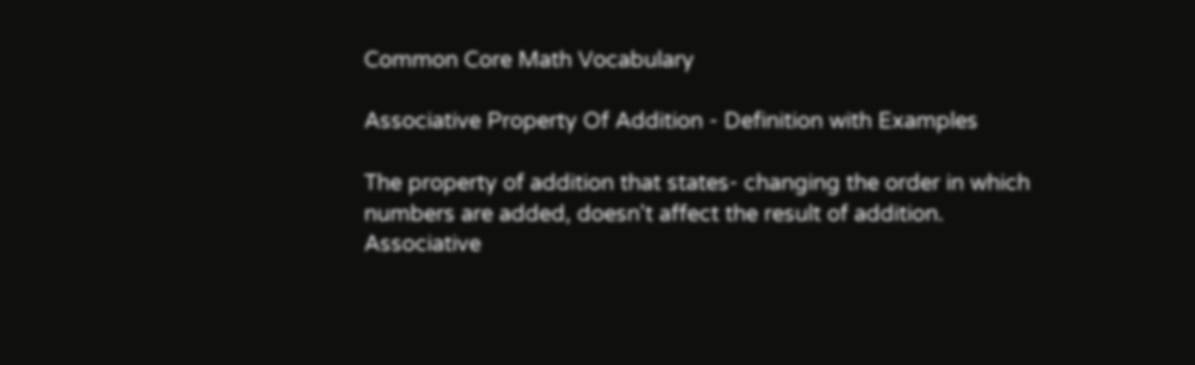Common Core Math Vocabulary

Associative Property Of Addition - Definition with Examples

The property of addition that states- changing the order in which numbers are added, doesn't affect the result of addition.
Associative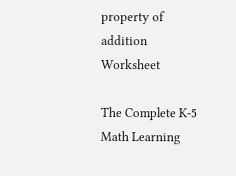property of addition Worksheet

The Complete K-5 Math Learning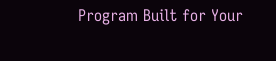Program Built for Your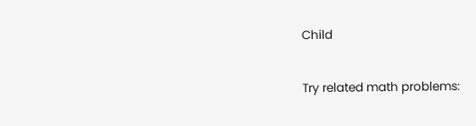Child

Try related math problems: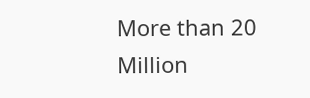More than 20 Million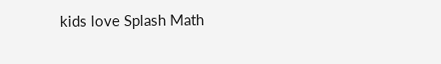kids love Splash Math